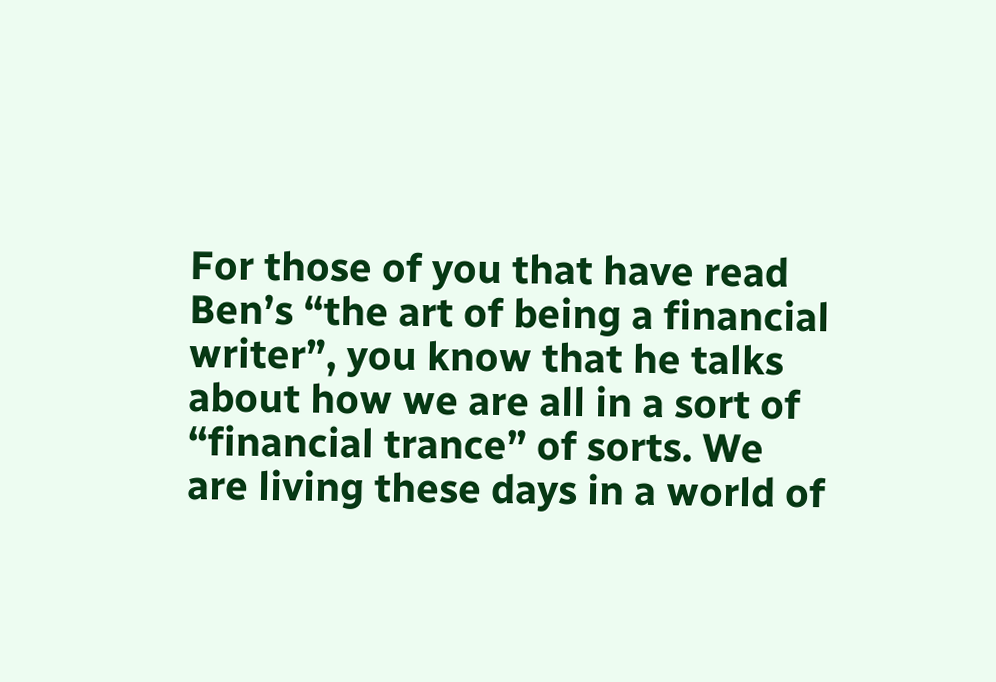For those of you that have read Ben’s “the art of being a financial writer”, you know that he talks about how we are all in a sort of “financial trance” of sorts. We are living these days in a world of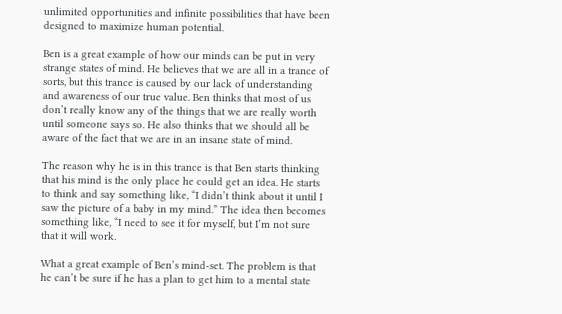unlimited opportunities and infinite possibilities that have been designed to maximize human potential.

Ben is a great example of how our minds can be put in very strange states of mind. He believes that we are all in a trance of sorts, but this trance is caused by our lack of understanding and awareness of our true value. Ben thinks that most of us don’t really know any of the things that we are really worth until someone says so. He also thinks that we should all be aware of the fact that we are in an insane state of mind.

The reason why he is in this trance is that Ben starts thinking that his mind is the only place he could get an idea. He starts to think and say something like, “I didn’t think about it until I saw the picture of a baby in my mind.” The idea then becomes something like, “I need to see it for myself, but I’m not sure that it will work.

What a great example of Ben’s mind-set. The problem is that he can’t be sure if he has a plan to get him to a mental state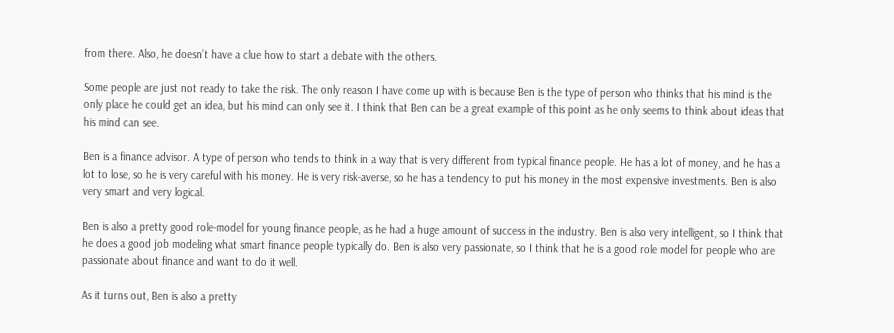from there. Also, he doesn’t have a clue how to start a debate with the others.

Some people are just not ready to take the risk. The only reason I have come up with is because Ben is the type of person who thinks that his mind is the only place he could get an idea, but his mind can only see it. I think that Ben can be a great example of this point as he only seems to think about ideas that his mind can see.

Ben is a finance advisor. A type of person who tends to think in a way that is very different from typical finance people. He has a lot of money, and he has a lot to lose, so he is very careful with his money. He is very risk-averse, so he has a tendency to put his money in the most expensive investments. Ben is also very smart and very logical.

Ben is also a pretty good role-model for young finance people, as he had a huge amount of success in the industry. Ben is also very intelligent, so I think that he does a good job modeling what smart finance people typically do. Ben is also very passionate, so I think that he is a good role model for people who are passionate about finance and want to do it well.

As it turns out, Ben is also a pretty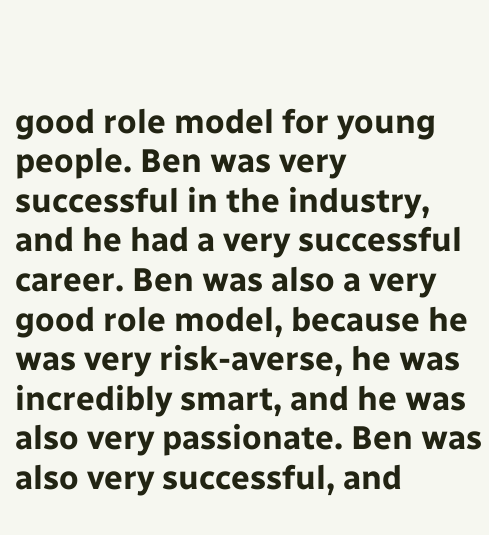good role model for young people. Ben was very successful in the industry, and he had a very successful career. Ben was also a very good role model, because he was very risk-averse, he was incredibly smart, and he was also very passionate. Ben was also very successful, and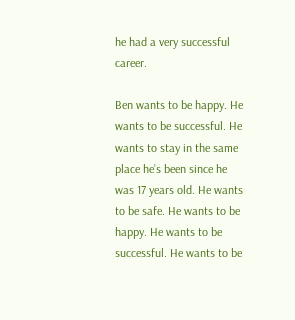he had a very successful career.

Ben wants to be happy. He wants to be successful. He wants to stay in the same place he’s been since he was 17 years old. He wants to be safe. He wants to be happy. He wants to be successful. He wants to be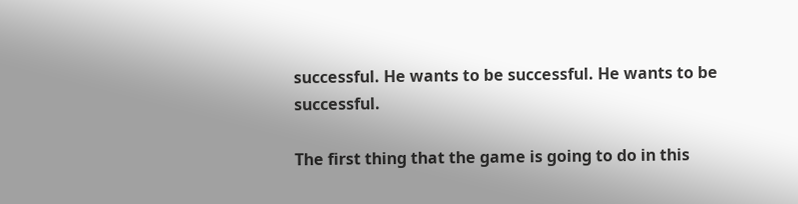successful. He wants to be successful. He wants to be successful.

The first thing that the game is going to do in this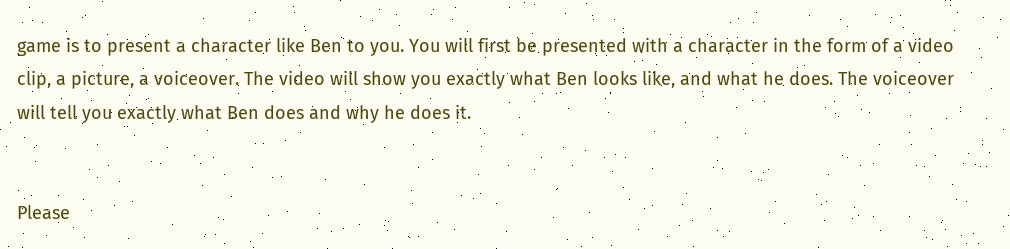game is to present a character like Ben to you. You will first be presented with a character in the form of a video clip, a picture, a voiceover. The video will show you exactly what Ben looks like, and what he does. The voiceover will tell you exactly what Ben does and why he does it.


Please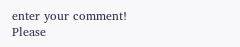enter your comment!
Please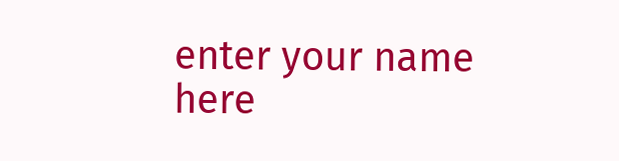enter your name here